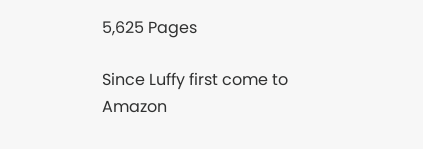5,625 Pages

Since Luffy first come to Amazon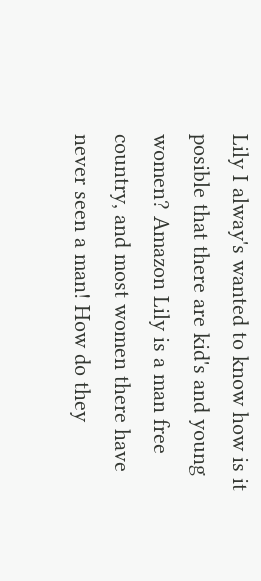Lily I alway's wanted to know how is it posible that there are kid's and young women? Amazon Lily is a man free country, and most women there have never seen a man! How do they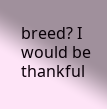breed? I would be thankful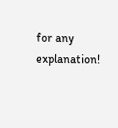for any explanation!